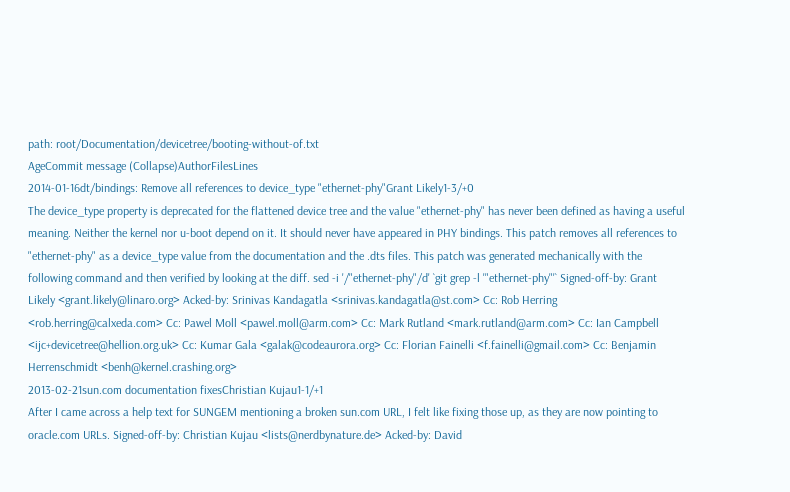path: root/Documentation/devicetree/booting-without-of.txt
AgeCommit message (Collapse)AuthorFilesLines
2014-01-16dt/bindings: Remove all references to device_type "ethernet-phy"Grant Likely1-3/+0
The device_type property is deprecated for the flattened device tree and the value "ethernet-phy" has never been defined as having a useful meaning. Neither the kernel nor u-boot depend on it. It should never have appeared in PHY bindings. This patch removes all references to "ethernet-phy" as a device_type value from the documentation and the .dts files. This patch was generated mechanically with the following command and then verified by looking at the diff. sed -i '/"ethernet-phy"/d' `git grep -l '"ethernet-phy"'` Signed-off-by: Grant Likely <grant.likely@linaro.org> Acked-by: Srinivas Kandagatla <srinivas.kandagatla@st.com> Cc: Rob Herring <rob.herring@calxeda.com> Cc: Pawel Moll <pawel.moll@arm.com> Cc: Mark Rutland <mark.rutland@arm.com> Cc: Ian Campbell <ijc+devicetree@hellion.org.uk> Cc: Kumar Gala <galak@codeaurora.org> Cc: Florian Fainelli <f.fainelli@gmail.com> Cc: Benjamin Herrenschmidt <benh@kernel.crashing.org>
2013-02-21sun.com documentation fixesChristian Kujau1-1/+1
After I came across a help text for SUNGEM mentioning a broken sun.com URL, I felt like fixing those up, as they are now pointing to oracle.com URLs. Signed-off-by: Christian Kujau <lists@nerdbynature.de> Acked-by: David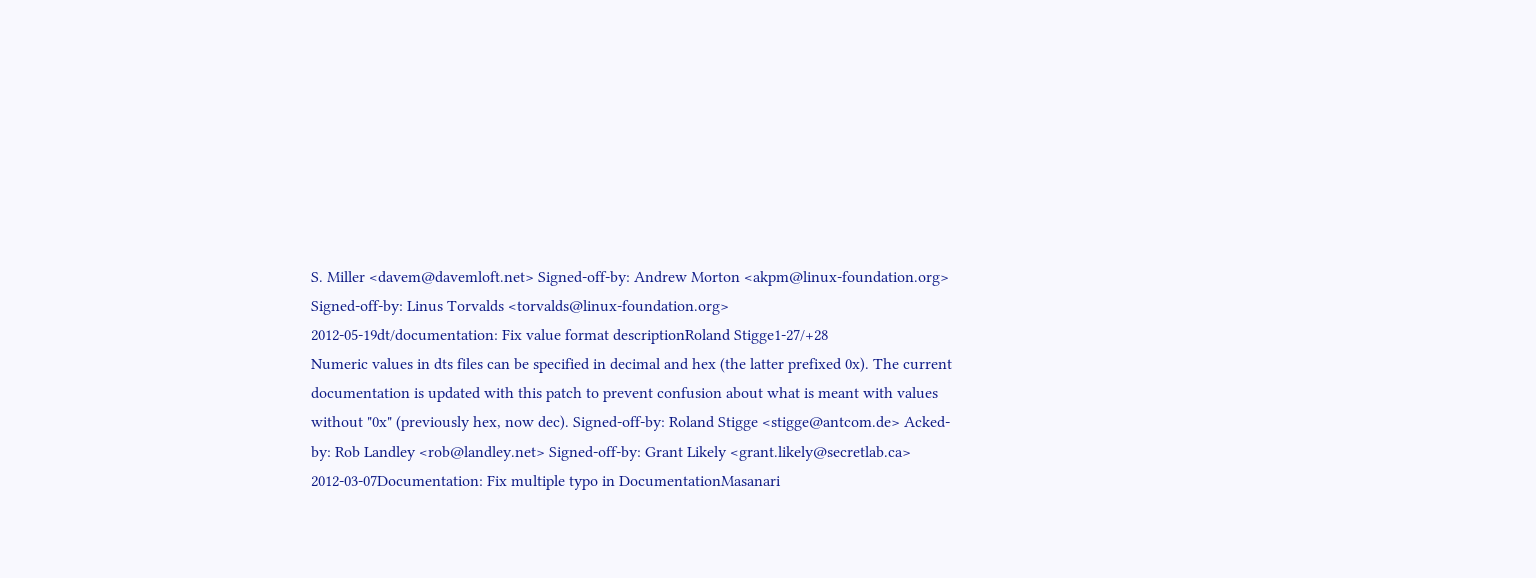S. Miller <davem@davemloft.net> Signed-off-by: Andrew Morton <akpm@linux-foundation.org> Signed-off-by: Linus Torvalds <torvalds@linux-foundation.org>
2012-05-19dt/documentation: Fix value format descriptionRoland Stigge1-27/+28
Numeric values in dts files can be specified in decimal and hex (the latter prefixed 0x). The current documentation is updated with this patch to prevent confusion about what is meant with values without "0x" (previously hex, now dec). Signed-off-by: Roland Stigge <stigge@antcom.de> Acked-by: Rob Landley <rob@landley.net> Signed-off-by: Grant Likely <grant.likely@secretlab.ca>
2012-03-07Documentation: Fix multiple typo in DocumentationMasanari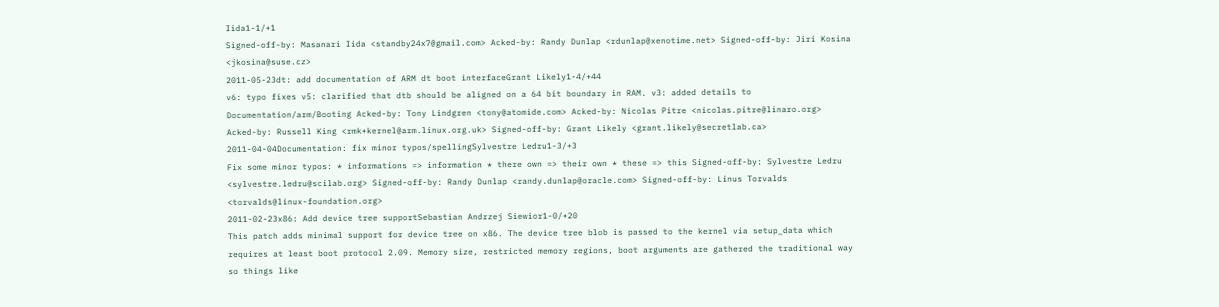Iida1-1/+1
Signed-off-by: Masanari Iida <standby24x7@gmail.com> Acked-by: Randy Dunlap <rdunlap@xenotime.net> Signed-off-by: Jiri Kosina <jkosina@suse.cz>
2011-05-23dt: add documentation of ARM dt boot interfaceGrant Likely1-4/+44
v6: typo fixes v5: clarified that dtb should be aligned on a 64 bit boundary in RAM. v3: added details to Documentation/arm/Booting Acked-by: Tony Lindgren <tony@atomide.com> Acked-by: Nicolas Pitre <nicolas.pitre@linaro.org> Acked-by: Russell King <rmk+kernel@arm.linux.org.uk> Signed-off-by: Grant Likely <grant.likely@secretlab.ca>
2011-04-04Documentation: fix minor typos/spellingSylvestre Ledru1-3/+3
Fix some minor typos: * informations => information * there own => their own * these => this Signed-off-by: Sylvestre Ledru <sylvestre.ledru@scilab.org> Signed-off-by: Randy Dunlap <randy.dunlap@oracle.com> Signed-off-by: Linus Torvalds <torvalds@linux-foundation.org>
2011-02-23x86: Add device tree supportSebastian Andrzej Siewior1-0/+20
This patch adds minimal support for device tree on x86. The device tree blob is passed to the kernel via setup_data which requires at least boot protocol 2.09. Memory size, restricted memory regions, boot arguments are gathered the traditional way so things like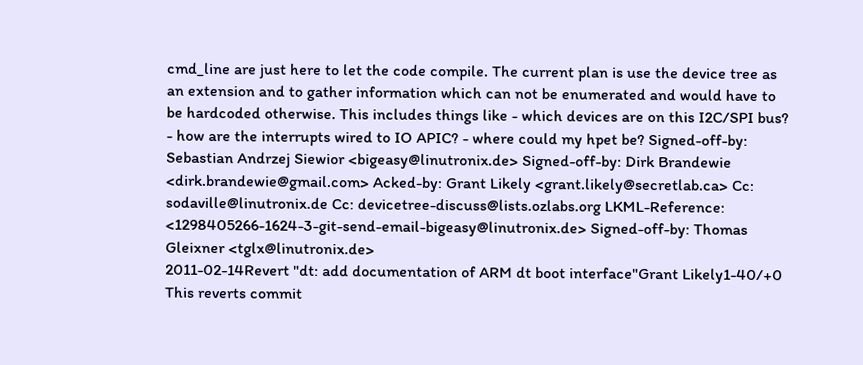cmd_line are just here to let the code compile. The current plan is use the device tree as an extension and to gather information which can not be enumerated and would have to be hardcoded otherwise. This includes things like - which devices are on this I2C/SPI bus? - how are the interrupts wired to IO APIC? - where could my hpet be? Signed-off-by: Sebastian Andrzej Siewior <bigeasy@linutronix.de> Signed-off-by: Dirk Brandewie <dirk.brandewie@gmail.com> Acked-by: Grant Likely <grant.likely@secretlab.ca> Cc: sodaville@linutronix.de Cc: devicetree-discuss@lists.ozlabs.org LKML-Reference: <1298405266-1624-3-git-send-email-bigeasy@linutronix.de> Signed-off-by: Thomas Gleixner <tglx@linutronix.de>
2011-02-14Revert "dt: add documentation of ARM dt boot interface"Grant Likely1-40/+0
This reverts commit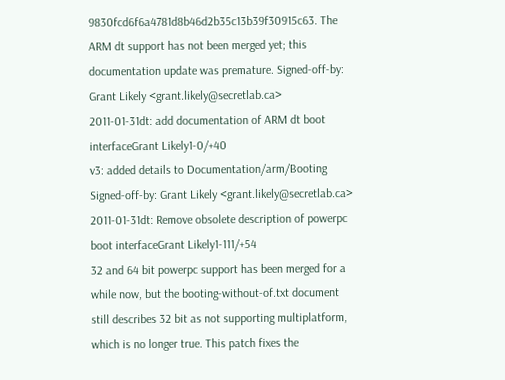9830fcd6f6a4781d8b46d2b35c13b39f30915c63. The ARM dt support has not been merged yet; this documentation update was premature. Signed-off-by: Grant Likely <grant.likely@secretlab.ca>
2011-01-31dt: add documentation of ARM dt boot interfaceGrant Likely1-0/+40
v3: added details to Documentation/arm/Booting Signed-off-by: Grant Likely <grant.likely@secretlab.ca>
2011-01-31dt: Remove obsolete description of powerpc boot interfaceGrant Likely1-111/+54
32 and 64 bit powerpc support has been merged for a while now, but the booting-without-of.txt document still describes 32 bit as not supporting multiplatform, which is no longer true. This patch fixes the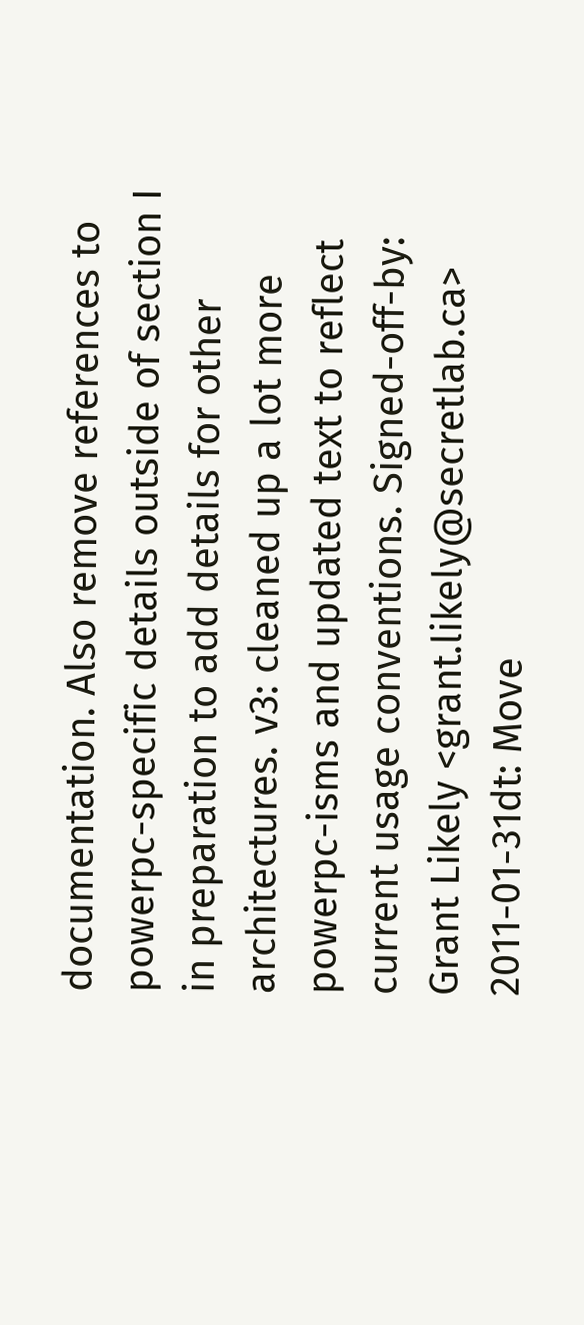documentation. Also remove references to powerpc-specific details outside of section I in preparation to add details for other architectures. v3: cleaned up a lot more powerpc-isms and updated text to reflect current usage conventions. Signed-off-by: Grant Likely <grant.likely@secretlab.ca>
2011-01-31dt: Move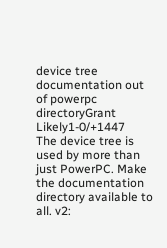device tree documentation out of powerpc directoryGrant Likely1-0/+1447
The device tree is used by more than just PowerPC. Make the documentation directory available to all. v2: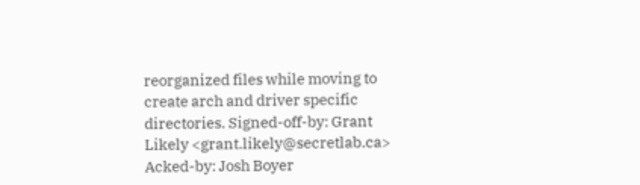reorganized files while moving to create arch and driver specific directories. Signed-off-by: Grant Likely <grant.likely@secretlab.ca> Acked-by: Josh Boyer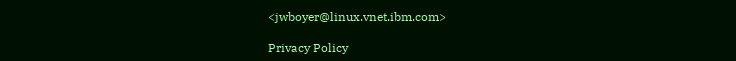<jwboyer@linux.vnet.ibm.com>

Privacy Policy